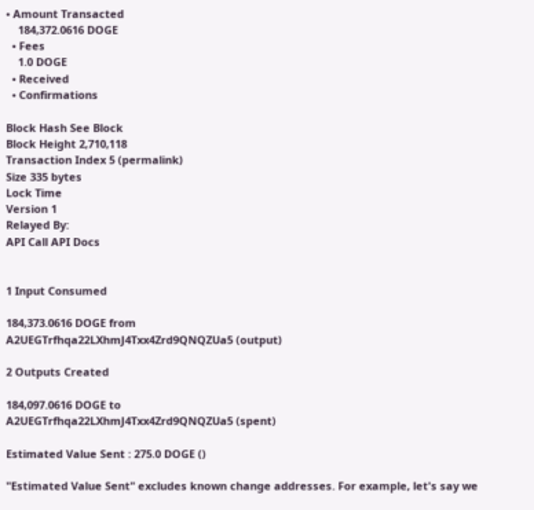• Amount Transacted
    184,372.0616 DOGE
  • Fees
    1.0 DOGE
  • Received
  • Confirmations

Block Hash See Block
Block Height 2,710,118
Transaction Index 5 (permalink)
Size 335 bytes
Lock Time
Version 1
Relayed By:
API Call API Docs


1 Input Consumed

184,373.0616 DOGE from
A2UEGTrfhqa22LXhmJ4Txx4Zrd9QNQZUa5 (output)

2 Outputs Created

184,097.0616 DOGE to
A2UEGTrfhqa22LXhmJ4Txx4Zrd9QNQZUa5 (spent)

Estimated Value Sent : 275.0 DOGE ()

"Estimated Value Sent" excludes known change addresses. For example, let's say we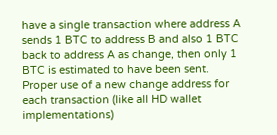have a single transaction where address A sends 1 BTC to address B and also 1 BTC back to address A as change, then only 1 BTC is estimated to have been sent. Proper use of a new change address for each transaction (like all HD wallet implementations)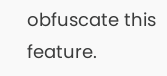obfuscate this feature.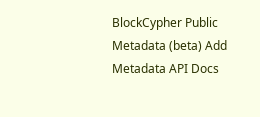BlockCypher Public Metadata (beta) Add Metadata API Docs